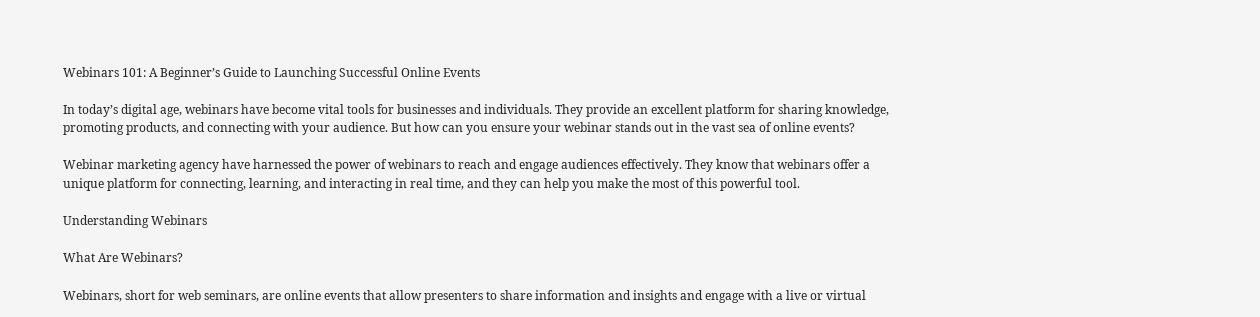Webinars 101: A Beginner’s Guide to Launching Successful Online Events

In today’s digital age, webinars have become vital tools for businesses and individuals. They provide an excellent platform for sharing knowledge, promoting products, and connecting with your audience. But how can you ensure your webinar stands out in the vast sea of online events?

Webinar marketing agency have harnessed the power of webinars to reach and engage audiences effectively. They know that webinars offer a unique platform for connecting, learning, and interacting in real time, and they can help you make the most of this powerful tool.

Understanding Webinars

What Are Webinars?

Webinars, short for web seminars, are online events that allow presenters to share information and insights and engage with a live or virtual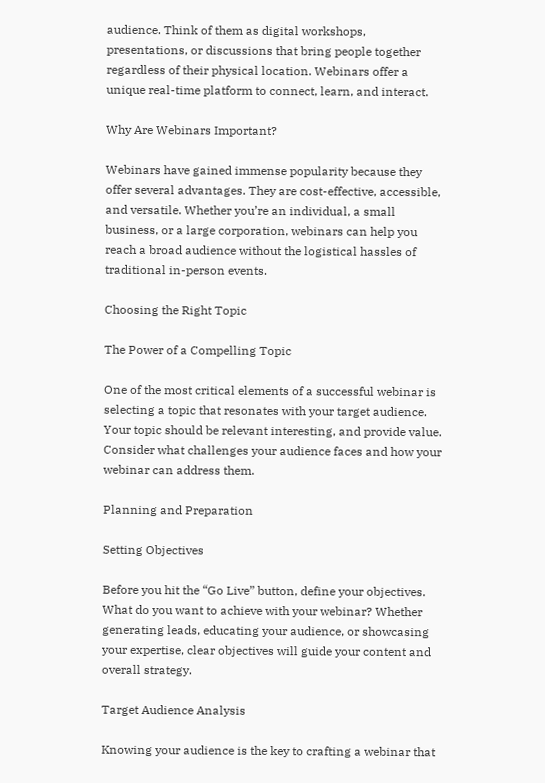audience. Think of them as digital workshops, presentations, or discussions that bring people together regardless of their physical location. Webinars offer a unique real-time platform to connect, learn, and interact.

Why Are Webinars Important?

Webinars have gained immense popularity because they offer several advantages. They are cost-effective, accessible, and versatile. Whether you’re an individual, a small business, or a large corporation, webinars can help you reach a broad audience without the logistical hassles of traditional in-person events.

Choosing the Right Topic

The Power of a Compelling Topic

One of the most critical elements of a successful webinar is selecting a topic that resonates with your target audience. Your topic should be relevant interesting, and provide value. Consider what challenges your audience faces and how your webinar can address them.

Planning and Preparation

Setting Objectives

Before you hit the “Go Live” button, define your objectives. What do you want to achieve with your webinar? Whether generating leads, educating your audience, or showcasing your expertise, clear objectives will guide your content and overall strategy.

Target Audience Analysis

Knowing your audience is the key to crafting a webinar that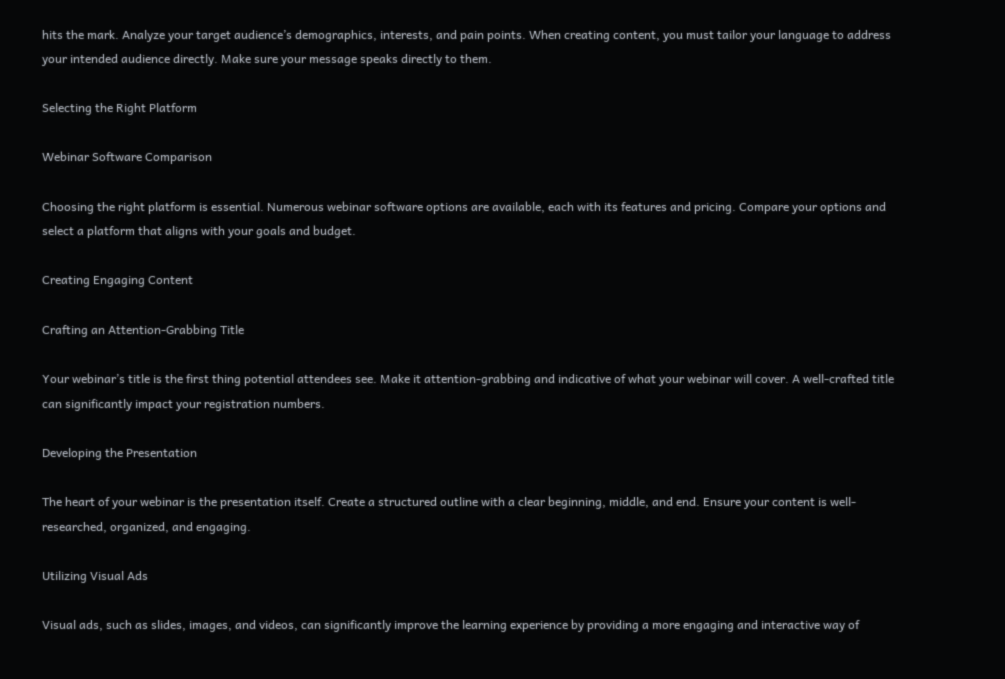hits the mark. Analyze your target audience’s demographics, interests, and pain points. When creating content, you must tailor your language to address your intended audience directly. Make sure your message speaks directly to them.

Selecting the Right Platform

Webinar Software Comparison

Choosing the right platform is essential. Numerous webinar software options are available, each with its features and pricing. Compare your options and select a platform that aligns with your goals and budget.

Creating Engaging Content

Crafting an Attention-Grabbing Title

Your webinar’s title is the first thing potential attendees see. Make it attention-grabbing and indicative of what your webinar will cover. A well-crafted title can significantly impact your registration numbers.

Developing the Presentation

The heart of your webinar is the presentation itself. Create a structured outline with a clear beginning, middle, and end. Ensure your content is well-researched, organized, and engaging.

Utilizing Visual Ads

Visual ads, such as slides, images, and videos, can significantly improve the learning experience by providing a more engaging and interactive way of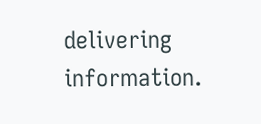delivering information.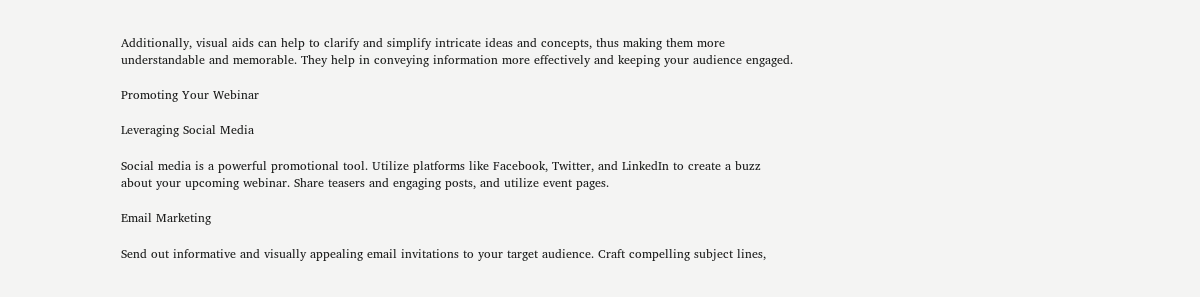Additionally, visual aids can help to clarify and simplify intricate ideas and concepts, thus making them more understandable and memorable. They help in conveying information more effectively and keeping your audience engaged.

Promoting Your Webinar

Leveraging Social Media

Social media is a powerful promotional tool. Utilize platforms like Facebook, Twitter, and LinkedIn to create a buzz about your upcoming webinar. Share teasers and engaging posts, and utilize event pages.

Email Marketing

Send out informative and visually appealing email invitations to your target audience. Craft compelling subject lines,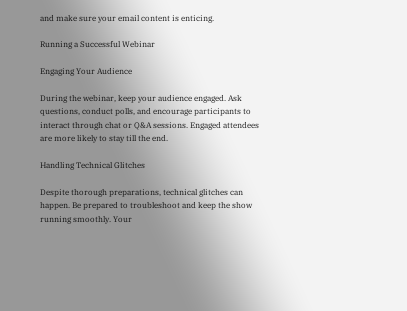and make sure your email content is enticing.

Running a Successful Webinar

Engaging Your Audience

During the webinar, keep your audience engaged. Ask questions, conduct polls, and encourage participants to interact through chat or Q&A sessions. Engaged attendees are more likely to stay till the end.

Handling Technical Glitches

Despite thorough preparations, technical glitches can happen. Be prepared to troubleshoot and keep the show running smoothly. Your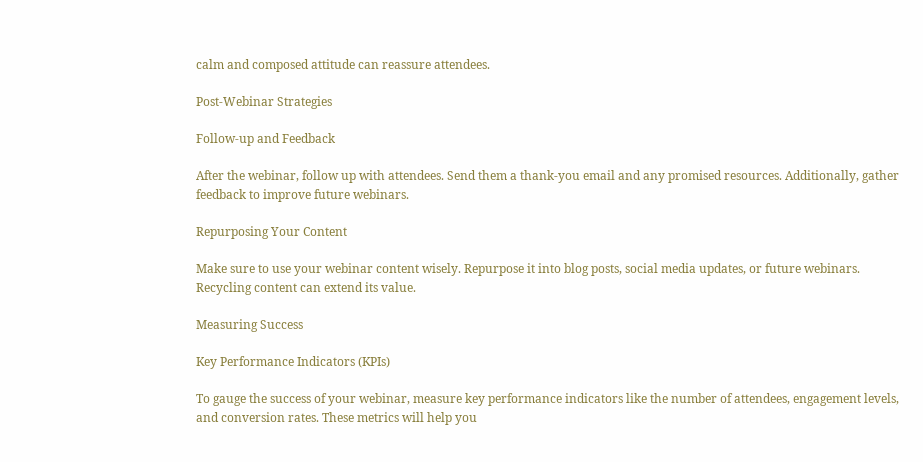calm and composed attitude can reassure attendees.

Post-Webinar Strategies

Follow-up and Feedback

After the webinar, follow up with attendees. Send them a thank-you email and any promised resources. Additionally, gather feedback to improve future webinars.

Repurposing Your Content

Make sure to use your webinar content wisely. Repurpose it into blog posts, social media updates, or future webinars. Recycling content can extend its value.

Measuring Success

Key Performance Indicators (KPIs)

To gauge the success of your webinar, measure key performance indicators like the number of attendees, engagement levels, and conversion rates. These metrics will help you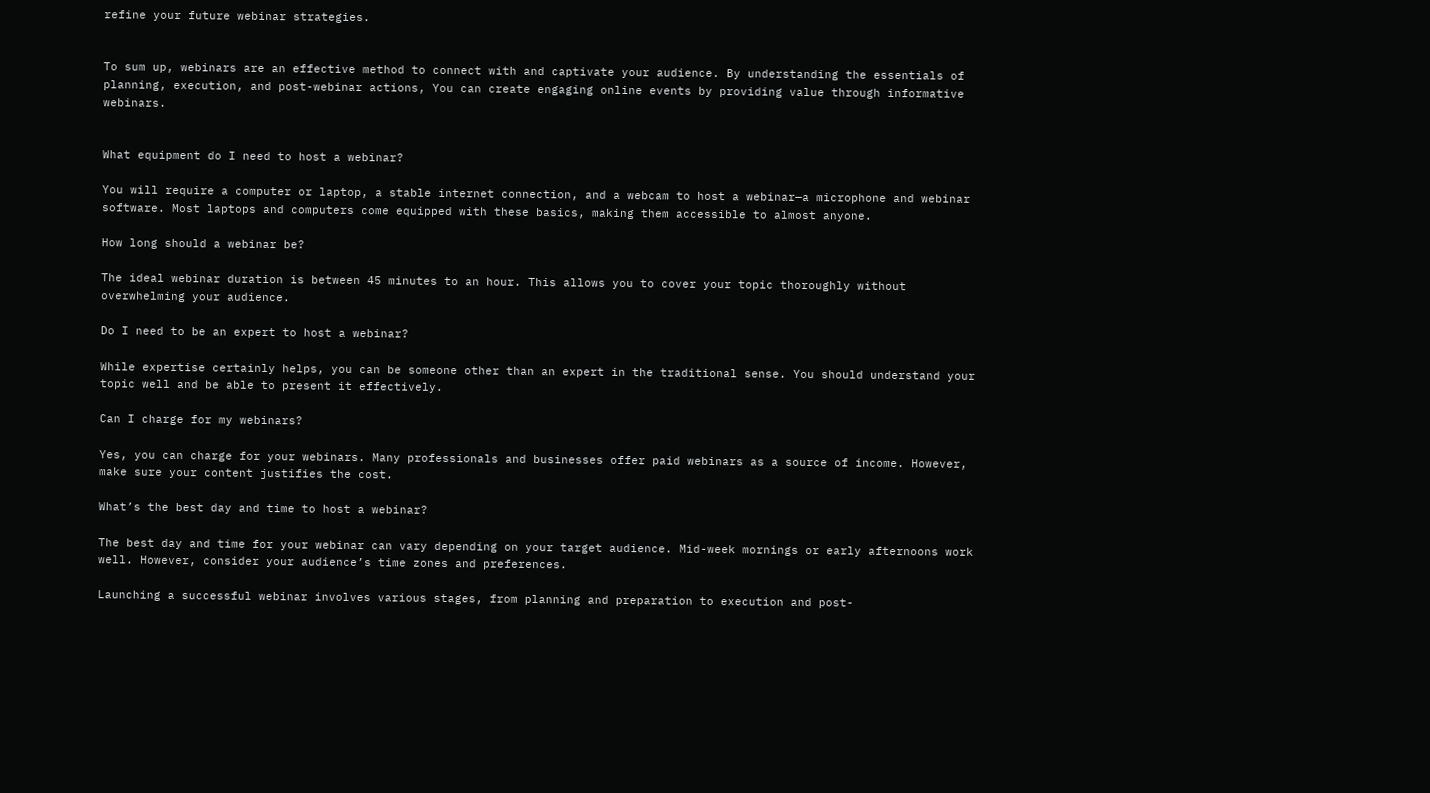refine your future webinar strategies.


To sum up, webinars are an effective method to connect with and captivate your audience. By understanding the essentials of planning, execution, and post-webinar actions, You can create engaging online events by providing value through informative webinars.


What equipment do I need to host a webinar?

You will require a computer or laptop, a stable internet connection, and a webcam to host a webinar—a microphone and webinar software. Most laptops and computers come equipped with these basics, making them accessible to almost anyone.

How long should a webinar be?

The ideal webinar duration is between 45 minutes to an hour. This allows you to cover your topic thoroughly without overwhelming your audience.

Do I need to be an expert to host a webinar?

While expertise certainly helps, you can be someone other than an expert in the traditional sense. You should understand your topic well and be able to present it effectively.

Can I charge for my webinars?

Yes, you can charge for your webinars. Many professionals and businesses offer paid webinars as a source of income. However, make sure your content justifies the cost.

What’s the best day and time to host a webinar?

The best day and time for your webinar can vary depending on your target audience. Mid-week mornings or early afternoons work well. However, consider your audience’s time zones and preferences.

Launching a successful webinar involves various stages, from planning and preparation to execution and post-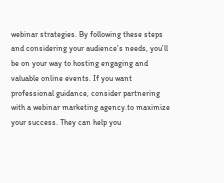webinar strategies. By following these steps and considering your audience’s needs, you’ll be on your way to hosting engaging and valuable online events. If you want professional guidance, consider partnering with a webinar marketing agency.to maximize your success. They can help you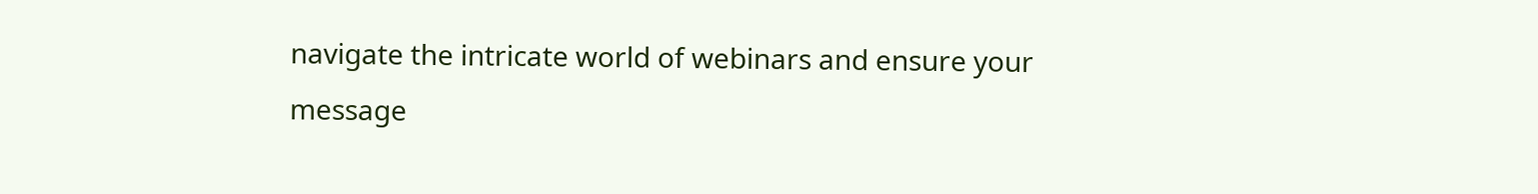navigate the intricate world of webinars and ensure your message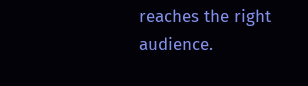reaches the right audience.